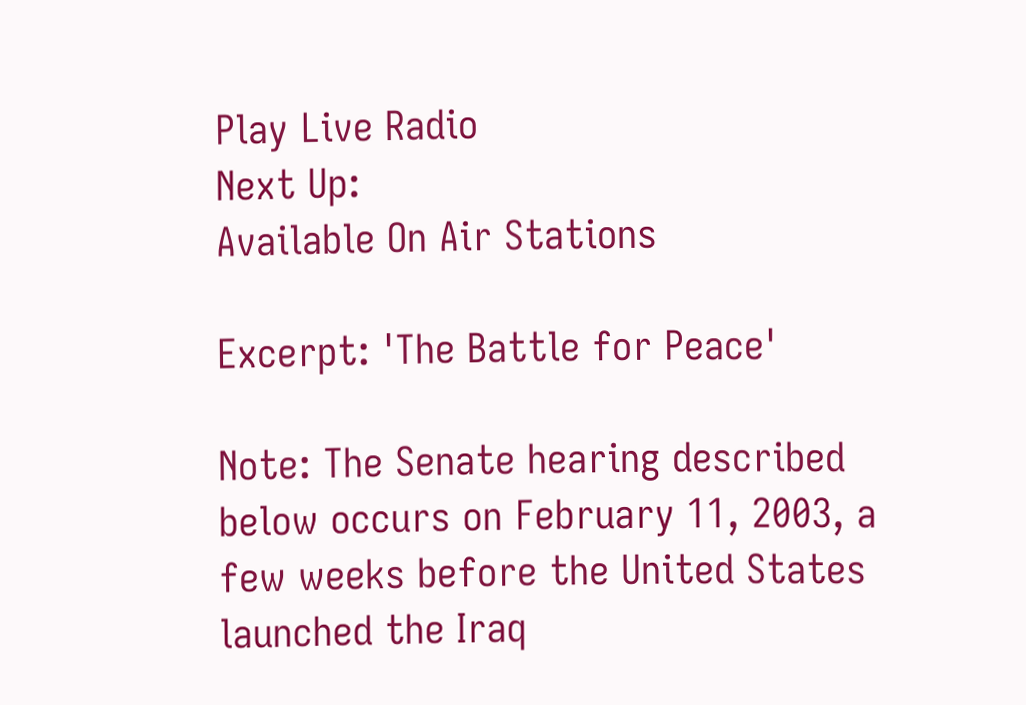Play Live Radio
Next Up:
Available On Air Stations

Excerpt: 'The Battle for Peace'

Note: The Senate hearing described below occurs on February 11, 2003, a few weeks before the United States launched the Iraq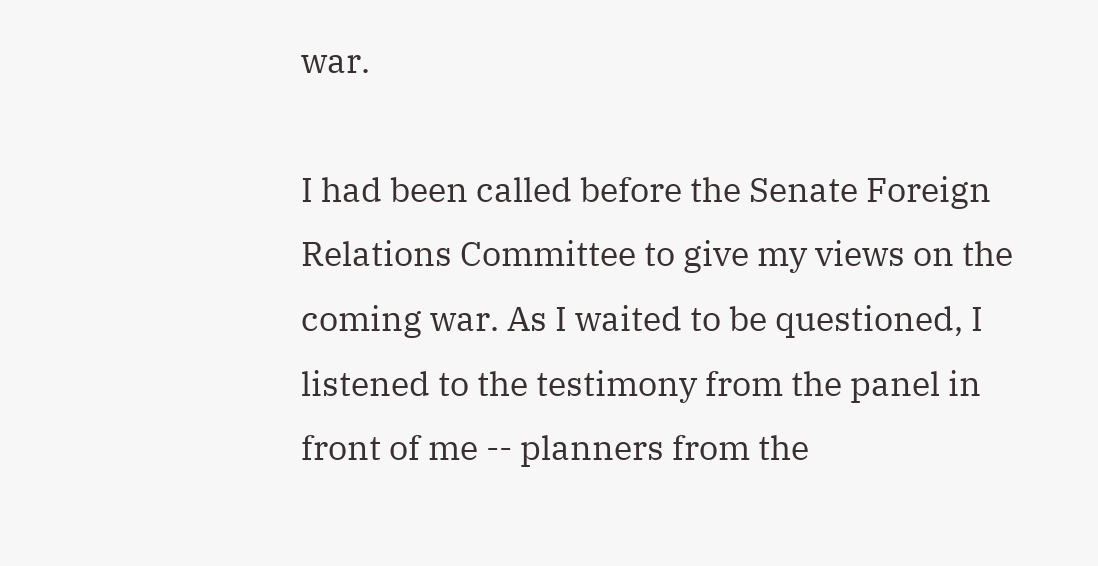war.

I had been called before the Senate Foreign Relations Committee to give my views on the coming war. As I waited to be questioned, I listened to the testimony from the panel in front of me -- planners from the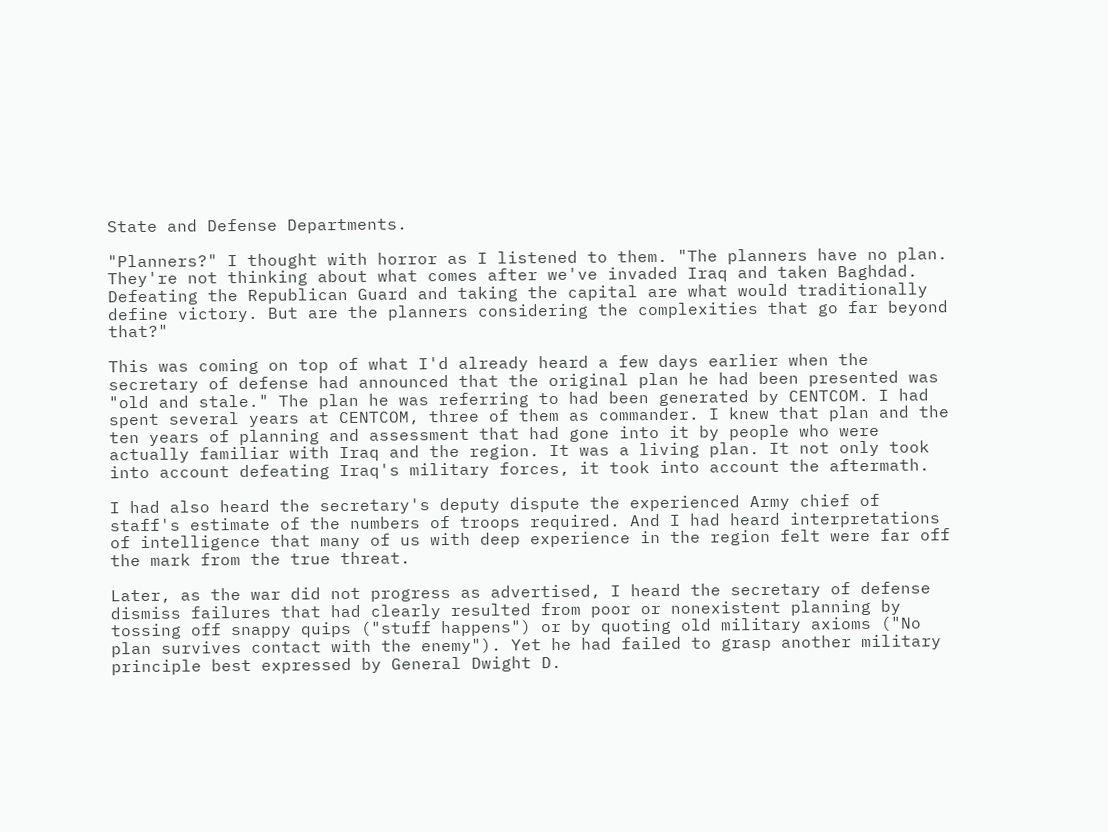State and Defense Departments.

"Planners?" I thought with horror as I listened to them. "The planners have no plan. They're not thinking about what comes after we've invaded Iraq and taken Baghdad. Defeating the Republican Guard and taking the capital are what would traditionally define victory. But are the planners considering the complexities that go far beyond that?"

This was coming on top of what I'd already heard a few days earlier when the secretary of defense had announced that the original plan he had been presented was "old and stale." The plan he was referring to had been generated by CENTCOM. I had spent several years at CENTCOM, three of them as commander. I knew that plan and the ten years of planning and assessment that had gone into it by people who were actually familiar with Iraq and the region. It was a living plan. It not only took into account defeating Iraq's military forces, it took into account the aftermath.

I had also heard the secretary's deputy dispute the experienced Army chief of staff's estimate of the numbers of troops required. And I had heard interpretations of intelligence that many of us with deep experience in the region felt were far off the mark from the true threat.

Later, as the war did not progress as advertised, I heard the secretary of defense dismiss failures that had clearly resulted from poor or nonexistent planning by tossing off snappy quips ("stuff happens") or by quoting old military axioms ("No plan survives contact with the enemy"). Yet he had failed to grasp another military principle best expressed by General Dwight D.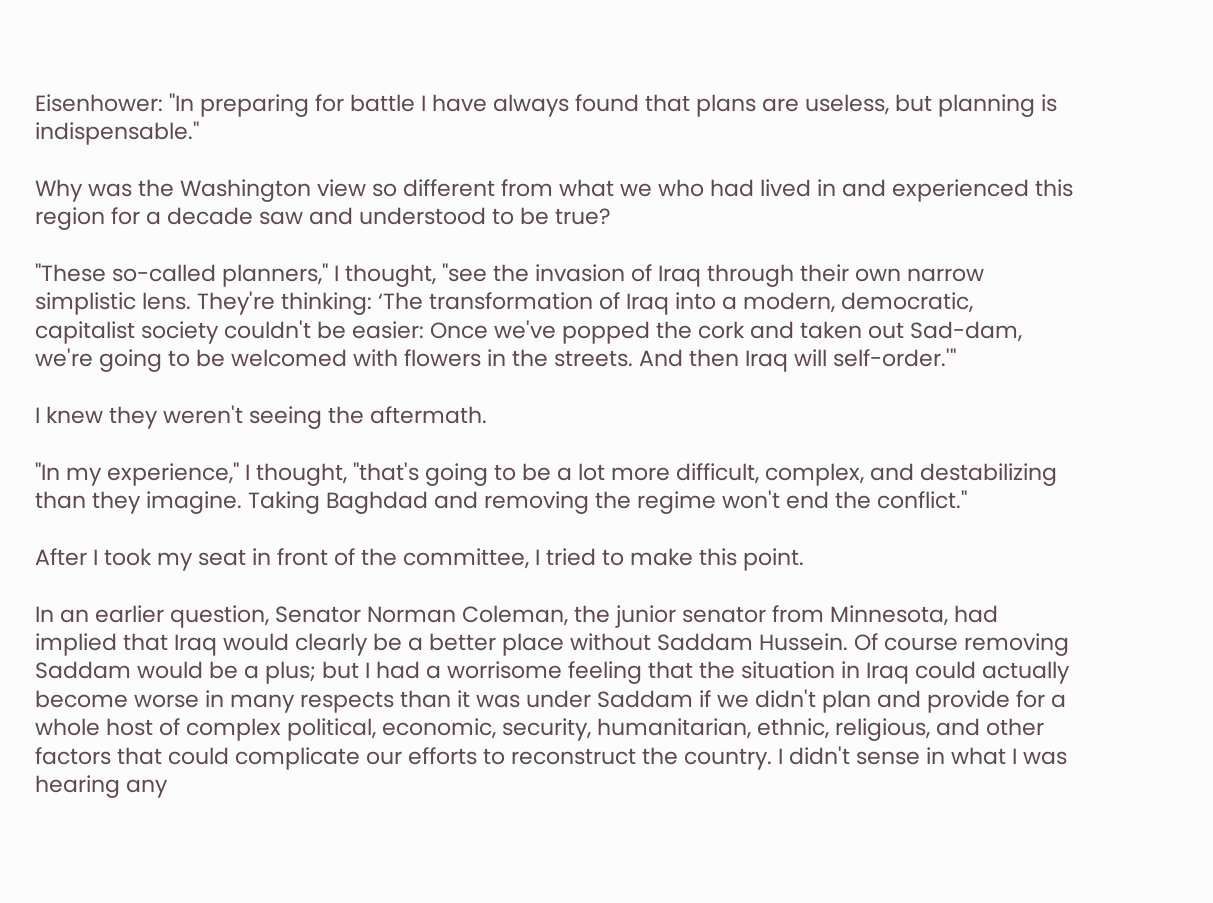Eisenhower: "In preparing for battle I have always found that plans are useless, but planning is indispensable."

Why was the Washington view so different from what we who had lived in and experienced this region for a decade saw and understood to be true?

"These so-called planners," I thought, "see the invasion of Iraq through their own narrow simplistic lens. They're thinking: ‘The transformation of Iraq into a modern, democratic, capitalist society couldn't be easier: Once we've popped the cork and taken out Sad-dam, we're going to be welcomed with flowers in the streets. And then Iraq will self-order.'"

I knew they weren't seeing the aftermath.

"In my experience," I thought, "that's going to be a lot more difficult, complex, and destabilizing than they imagine. Taking Baghdad and removing the regime won't end the conflict."

After I took my seat in front of the committee, I tried to make this point.

In an earlier question, Senator Norman Coleman, the junior senator from Minnesota, had implied that Iraq would clearly be a better place without Saddam Hussein. Of course removing Saddam would be a plus; but I had a worrisome feeling that the situation in Iraq could actually become worse in many respects than it was under Saddam if we didn't plan and provide for a whole host of complex political, economic, security, humanitarian, ethnic, religious, and other factors that could complicate our efforts to reconstruct the country. I didn't sense in what I was hearing any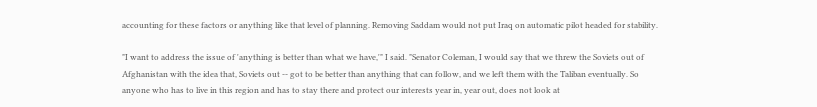accounting for these factors or anything like that level of planning. Removing Saddam would not put Iraq on automatic pilot headed for stability.

"I want to address the issue of 'anything is better than what we have,'" I said. "Senator Coleman, I would say that we threw the Soviets out of Afghanistan with the idea that, Soviets out -- got to be better than anything that can follow, and we left them with the Taliban eventually. So anyone who has to live in this region and has to stay there and protect our interests year in, year out, does not look at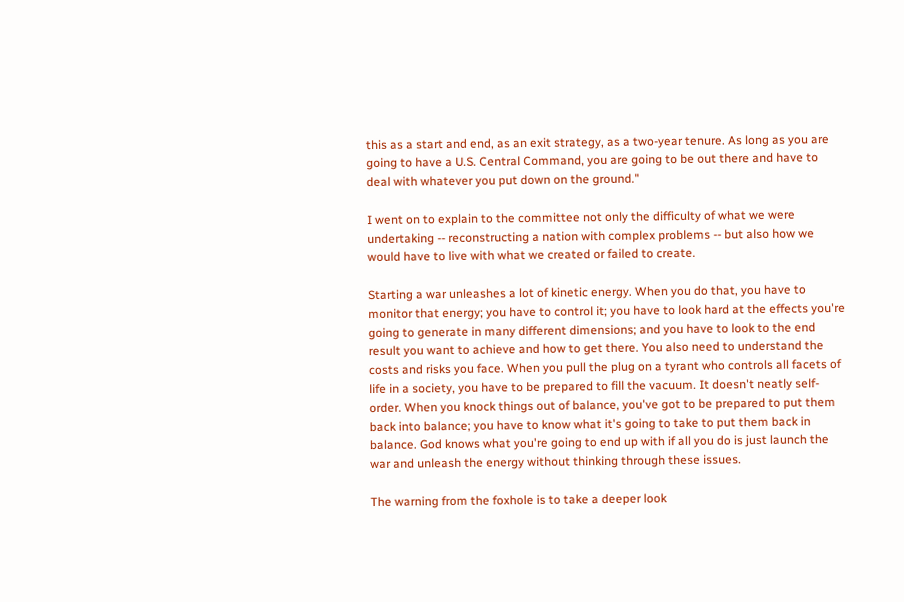this as a start and end, as an exit strategy, as a two-year tenure. As long as you are going to have a U.S. Central Command, you are going to be out there and have to deal with whatever you put down on the ground."

I went on to explain to the committee not only the difficulty of what we were undertaking -- reconstructing a nation with complex problems -- but also how we would have to live with what we created or failed to create.

Starting a war unleashes a lot of kinetic energy. When you do that, you have to monitor that energy; you have to control it; you have to look hard at the effects you're going to generate in many different dimensions; and you have to look to the end result you want to achieve and how to get there. You also need to understand the costs and risks you face. When you pull the plug on a tyrant who controls all facets of life in a society, you have to be prepared to fill the vacuum. It doesn't neatly self-order. When you knock things out of balance, you've got to be prepared to put them back into balance; you have to know what it's going to take to put them back in balance. God knows what you're going to end up with if all you do is just launch the war and unleash the energy without thinking through these issues.

The warning from the foxhole is to take a deeper look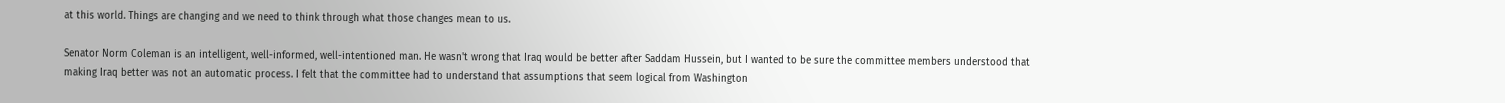at this world. Things are changing and we need to think through what those changes mean to us.

Senator Norm Coleman is an intelligent, well-informed, well-intentioned man. He wasn't wrong that Iraq would be better after Saddam Hussein, but I wanted to be sure the committee members understood that making Iraq better was not an automatic process. I felt that the committee had to understand that assumptions that seem logical from Washington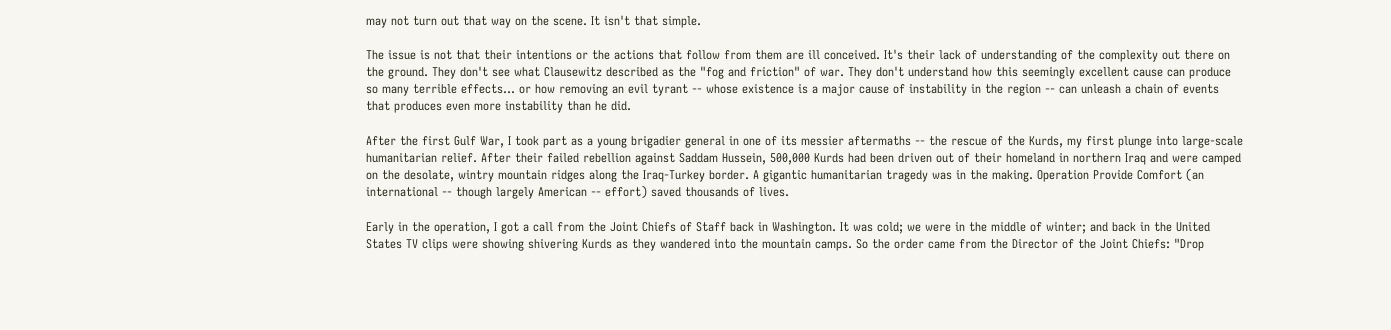may not turn out that way on the scene. It isn't that simple.

The issue is not that their intentions or the actions that follow from them are ill conceived. It's their lack of understanding of the complexity out there on the ground. They don't see what Clausewitz described as the "fog and friction" of war. They don't understand how this seemingly excellent cause can produce so many terrible effects... or how removing an evil tyrant -- whose existence is a major cause of instability in the region -- can unleash a chain of events that produces even more instability than he did.

After the first Gulf War, I took part as a young brigadier general in one of its messier aftermaths -- the rescue of the Kurds, my first plunge into large-scale humanitarian relief. After their failed rebellion against Saddam Hussein, 500,000 Kurds had been driven out of their homeland in northern Iraq and were camped on the desolate, wintry mountain ridges along the Iraq-Turkey border. A gigantic humanitarian tragedy was in the making. Operation Provide Comfort (an international -- though largely American -- effort) saved thousands of lives.

Early in the operation, I got a call from the Joint Chiefs of Staff back in Washington. It was cold; we were in the middle of winter; and back in the United States TV clips were showing shivering Kurds as they wandered into the mountain camps. So the order came from the Director of the Joint Chiefs: "Drop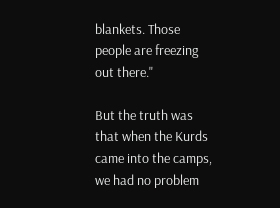blankets. Those people are freezing out there."

But the truth was that when the Kurds came into the camps, we had no problem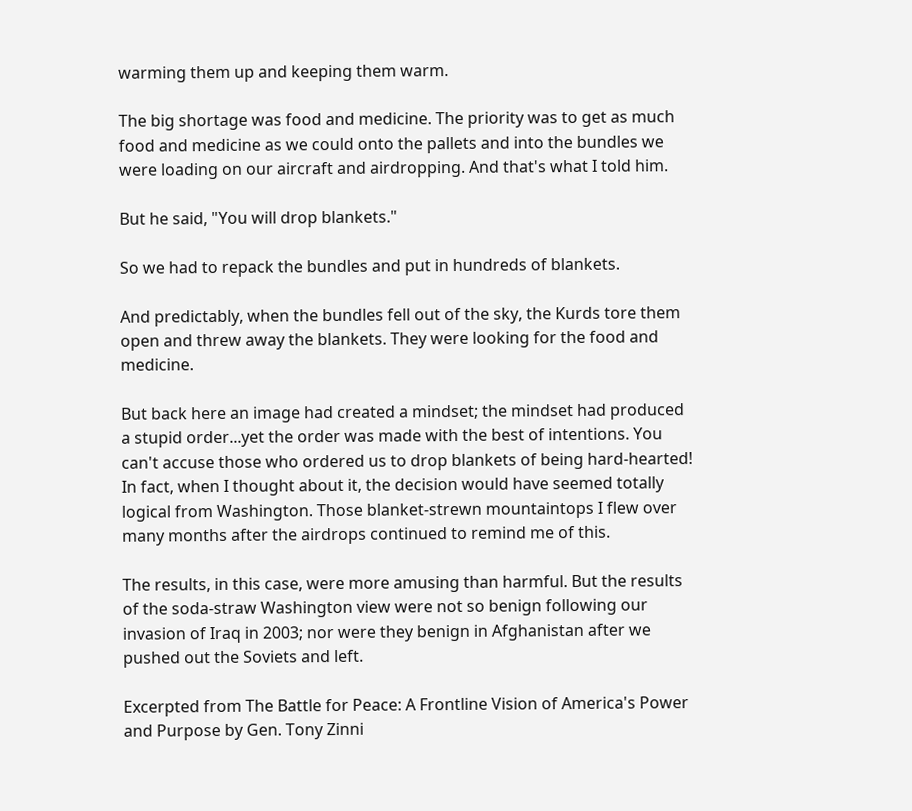warming them up and keeping them warm.

The big shortage was food and medicine. The priority was to get as much food and medicine as we could onto the pallets and into the bundles we were loading on our aircraft and airdropping. And that's what I told him.

But he said, "You will drop blankets."

So we had to repack the bundles and put in hundreds of blankets.

And predictably, when the bundles fell out of the sky, the Kurds tore them open and threw away the blankets. They were looking for the food and medicine.

But back here an image had created a mindset; the mindset had produced a stupid order...yet the order was made with the best of intentions. You can't accuse those who ordered us to drop blankets of being hard-hearted! In fact, when I thought about it, the decision would have seemed totally logical from Washington. Those blanket-strewn mountaintops I flew over many months after the airdrops continued to remind me of this.

The results, in this case, were more amusing than harmful. But the results of the soda-straw Washington view were not so benign following our invasion of Iraq in 2003; nor were they benign in Afghanistan after we pushed out the Soviets and left.

Excerpted from The Battle for Peace: A Frontline Vision of America's Power and Purpose by Gen. Tony Zinni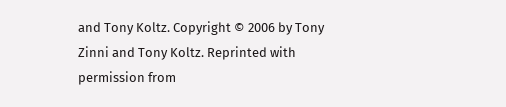and Tony Koltz. Copyright © 2006 by Tony Zinni and Tony Koltz. Reprinted with permission from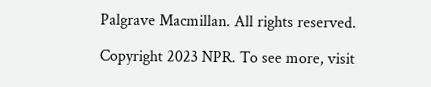Palgrave Macmillan. All rights reserved.

Copyright 2023 NPR. To see more, visit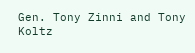Gen. Tony Zinni and Tony Koltz